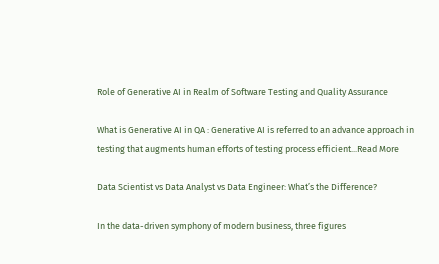Role of Generative AI in Realm of Software Testing and Quality Assurance

What is Generative AI in QA : Generative AI is referred to an advance approach in testing that augments human efforts of testing process efficient...Read More

Data Scientist vs Data Analyst vs Data Engineer: What’s the Difference?

In the data-driven symphony of modern business, three figures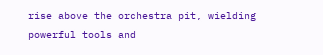rise above the orchestra pit, wielding powerful tools and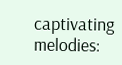captivating melodies: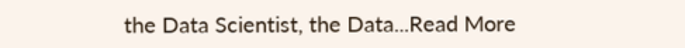the Data Scientist, the Data...Read More